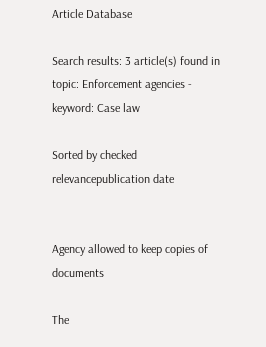Article Database

Search results: 3 article(s) found in topic: Enforcement agencies - keyword: Case law

Sorted by checked relevancepublication date


Agency allowed to keep copies of documents

The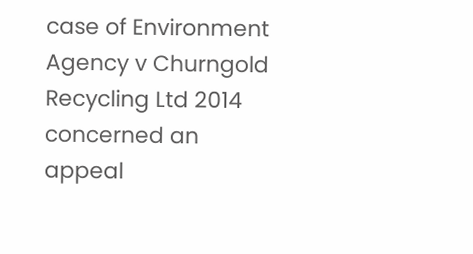case of Environment Agency v Churngold Recycling Ltd 2014 concerned an appeal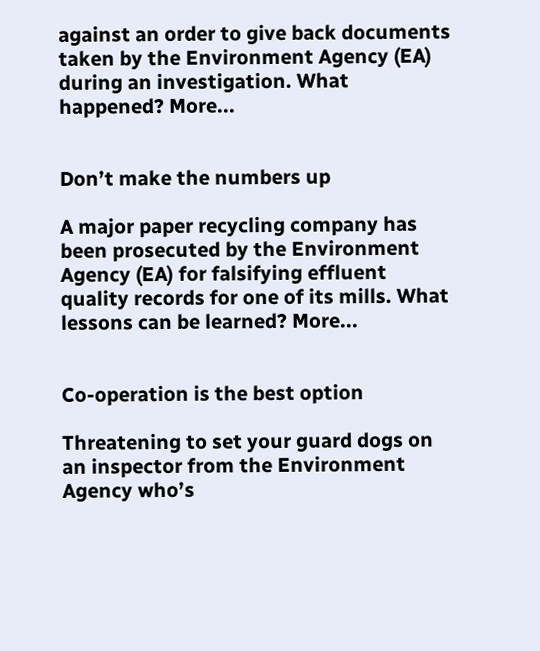against an order to give back documents taken by the Environment Agency (EA) during an investigation. What happened? More...


Don’t make the numbers up

A major paper recycling company has been prosecuted by the Environment Agency (EA) for falsifying effluent quality records for one of its mills. What lessons can be learned? More...


Co-operation is the best option

Threatening to set your guard dogs on an inspector from the Environment Agency who’s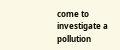come to investigate a pollution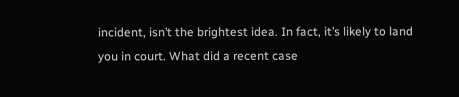incident, isn’t the brightest idea. In fact, it’s likely to land you in court. What did a recent case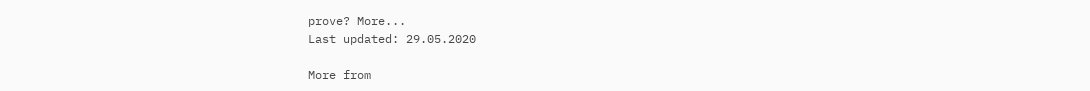prove? More...
Last updated: 29.05.2020

More from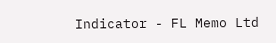Indicator - FL Memo Ltd